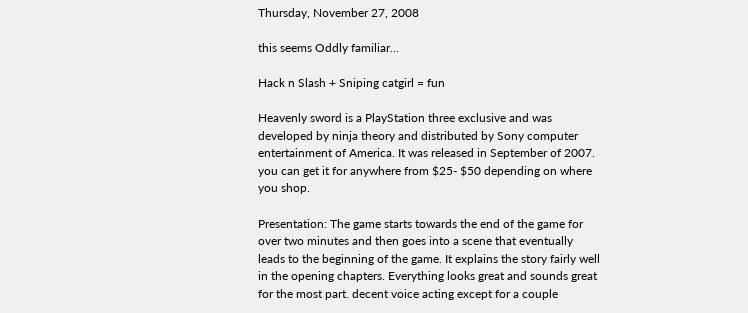Thursday, November 27, 2008

this seems Oddly familiar...

Hack n Slash + Sniping catgirl = fun

Heavenly sword is a PlayStation three exclusive and was developed by ninja theory and distributed by Sony computer entertainment of America. It was released in September of 2007. you can get it for anywhere from $25- $50 depending on where you shop.

Presentation: The game starts towards the end of the game for over two minutes and then goes into a scene that eventually leads to the beginning of the game. It explains the story fairly well in the opening chapters. Everything looks great and sounds great for the most part. decent voice acting except for a couple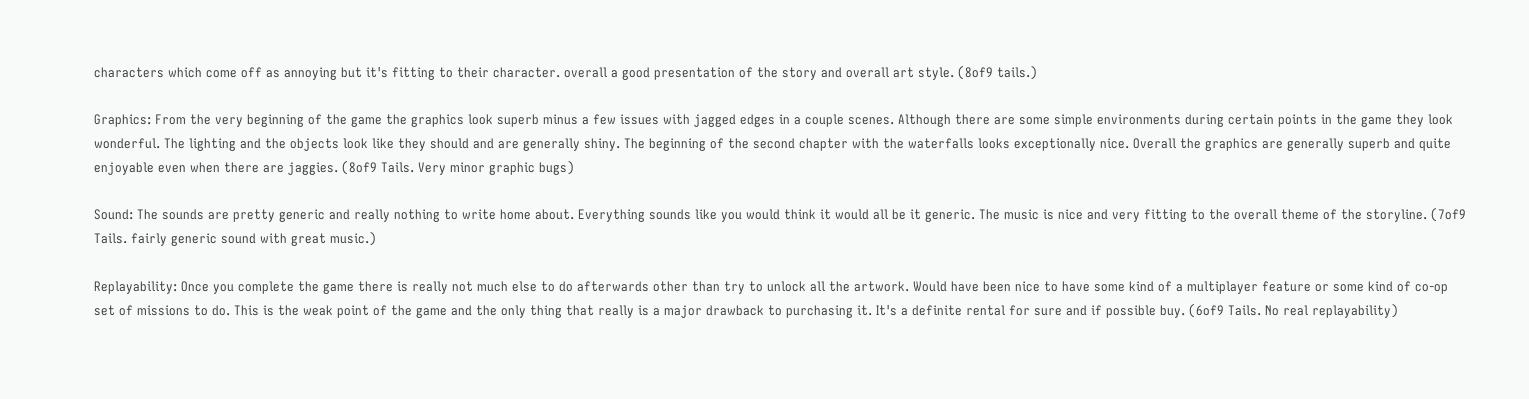characters which come off as annoying but it's fitting to their character. overall a good presentation of the story and overall art style. (8of9 tails.)

Graphics: From the very beginning of the game the graphics look superb minus a few issues with jagged edges in a couple scenes. Although there are some simple environments during certain points in the game they look wonderful. The lighting and the objects look like they should and are generally shiny. The beginning of the second chapter with the waterfalls looks exceptionally nice. Overall the graphics are generally superb and quite enjoyable even when there are jaggies. (8of9 Tails. Very minor graphic bugs)

Sound: The sounds are pretty generic and really nothing to write home about. Everything sounds like you would think it would all be it generic. The music is nice and very fitting to the overall theme of the storyline. (7of9 Tails. fairly generic sound with great music.)

Replayability: Once you complete the game there is really not much else to do afterwards other than try to unlock all the artwork. Would have been nice to have some kind of a multiplayer feature or some kind of co-op set of missions to do. This is the weak point of the game and the only thing that really is a major drawback to purchasing it. It's a definite rental for sure and if possible buy. (6of9 Tails. No real replayability)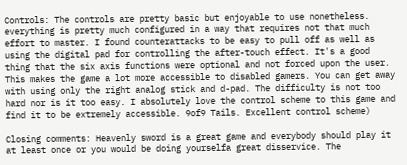Controls: The controls are pretty basic but enjoyable to use nonetheless. everything is pretty much configured in a way that requires not that much effort to master. I found counterattacks to be easy to pull off as well as using the digital pad for controlling the after-touch effect. It's a good thing that the six axis functions were optional and not forced upon the user. This makes the game a lot more accessible to disabled gamers. You can get away with using only the right analog stick and d-pad. The difficulty is not too hard nor is it too easy. I absolutely love the control scheme to this game and find it to be extremely accessible. 9of9 Tails. Excellent control scheme)

Closing comments: Heavenly sword is a great game and everybody should play it at least once or you would be doing yourselfa great disservice. The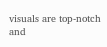visuals are top-notch and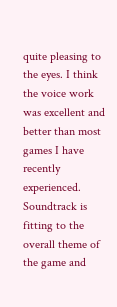quite pleasing to the eyes. I think the voice work was excellent and better than most games I have recently experienced. Soundtrack is fitting to the overall theme of the game and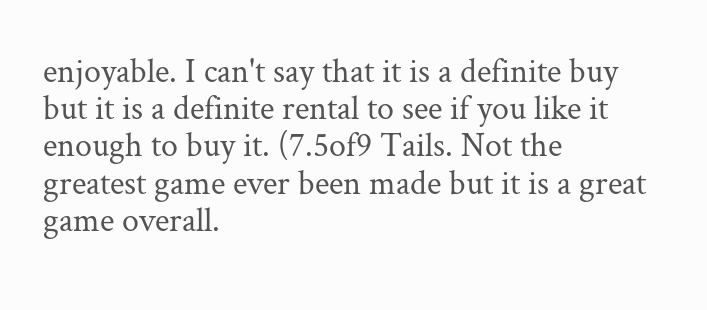enjoyable. I can't say that it is a definite buy but it is a definite rental to see if you like it enough to buy it. (7.5of9 Tails. Not the greatest game ever been made but it is a great game overall.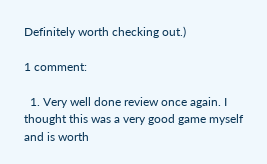Definitely worth checking out.)

1 comment:

  1. Very well done review once again. I thought this was a very good game myself and is worth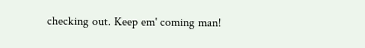checking out. Keep em' coming man!